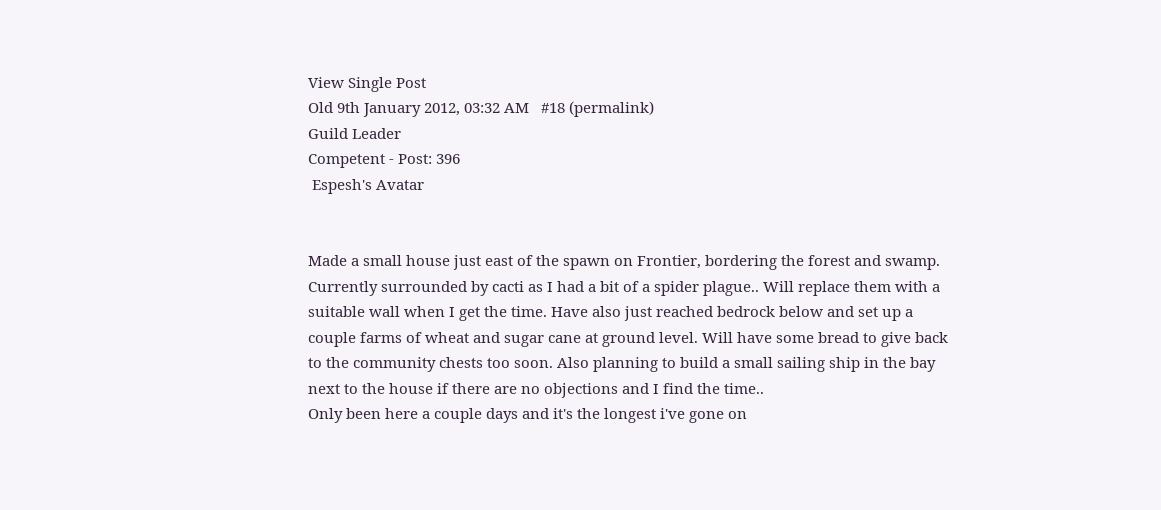View Single Post
Old 9th January 2012, 03:32 AM   #18 (permalink)
Guild Leader
Competent - Post: 396
 Espesh's Avatar


Made a small house just east of the spawn on Frontier, bordering the forest and swamp. Currently surrounded by cacti as I had a bit of a spider plague.. Will replace them with a suitable wall when I get the time. Have also just reached bedrock below and set up a couple farms of wheat and sugar cane at ground level. Will have some bread to give back to the community chests too soon. Also planning to build a small sailing ship in the bay next to the house if there are no objections and I find the time..
Only been here a couple days and it's the longest i've gone on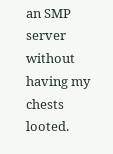an SMP server without having my chests looted.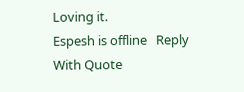Loving it.
Espesh is offline   Reply With Quote